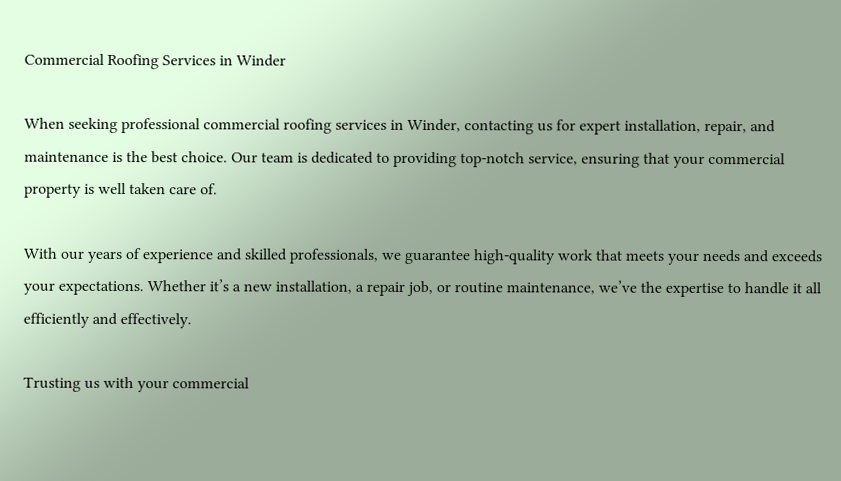Commercial Roofing Services in Winder

When seeking professional commercial roofing services in Winder, contacting us for expert installation, repair, and maintenance is the best choice. Our team is dedicated to providing top-notch service, ensuring that your commercial property is well taken care of.

With our years of experience and skilled professionals, we guarantee high-quality work that meets your needs and exceeds your expectations. Whether it’s a new installation, a repair job, or routine maintenance, we’ve the expertise to handle it all efficiently and effectively.

Trusting us with your commercial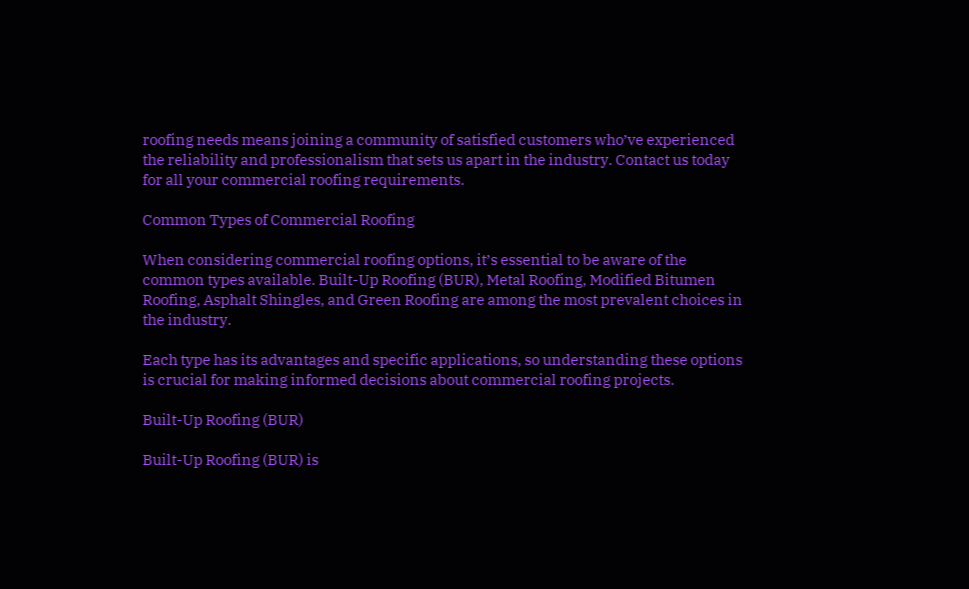roofing needs means joining a community of satisfied customers who’ve experienced the reliability and professionalism that sets us apart in the industry. Contact us today for all your commercial roofing requirements.

Common Types of Commercial Roofing

When considering commercial roofing options, it’s essential to be aware of the common types available. Built-Up Roofing (BUR), Metal Roofing, Modified Bitumen Roofing, Asphalt Shingles, and Green Roofing are among the most prevalent choices in the industry.

Each type has its advantages and specific applications, so understanding these options is crucial for making informed decisions about commercial roofing projects.

Built-Up Roofing (BUR)

Built-Up Roofing (BUR) is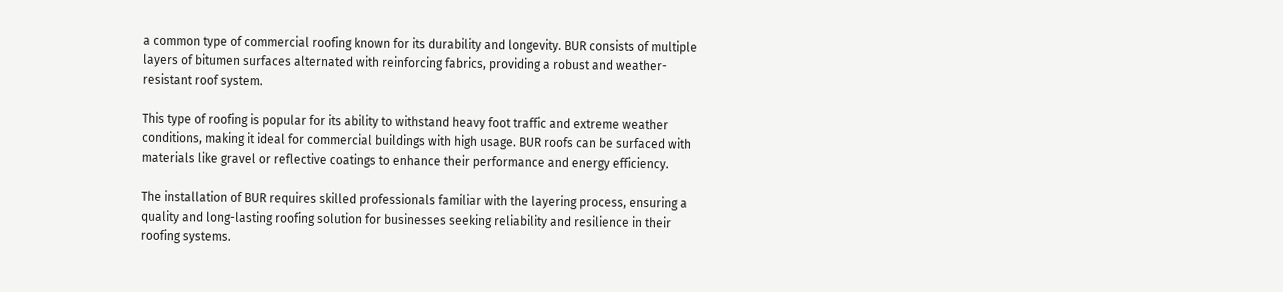a common type of commercial roofing known for its durability and longevity. BUR consists of multiple layers of bitumen surfaces alternated with reinforcing fabrics, providing a robust and weather-resistant roof system.

This type of roofing is popular for its ability to withstand heavy foot traffic and extreme weather conditions, making it ideal for commercial buildings with high usage. BUR roofs can be surfaced with materials like gravel or reflective coatings to enhance their performance and energy efficiency.

The installation of BUR requires skilled professionals familiar with the layering process, ensuring a quality and long-lasting roofing solution for businesses seeking reliability and resilience in their roofing systems.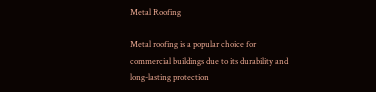Metal Roofing

Metal roofing is a popular choice for commercial buildings due to its durability and long-lasting protection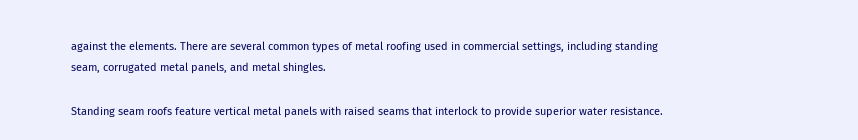against the elements. There are several common types of metal roofing used in commercial settings, including standing seam, corrugated metal panels, and metal shingles.

Standing seam roofs feature vertical metal panels with raised seams that interlock to provide superior water resistance.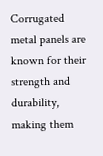Corrugated metal panels are known for their strength and durability, making them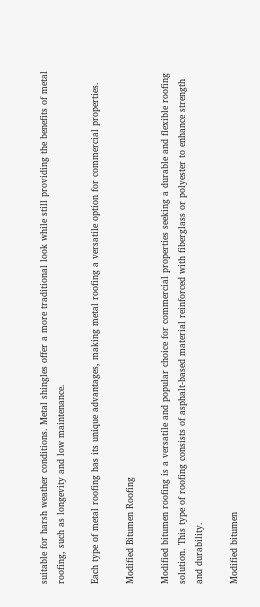suitable for harsh weather conditions. Metal shingles offer a more traditional look while still providing the benefits of metal roofing, such as longevity and low maintenance.

Each type of metal roofing has its unique advantages, making metal roofing a versatile option for commercial properties.

Modified Bitumen Roofing

Modified bitumen roofing is a versatile and popular choice for commercial properties seeking a durable and flexible roofing solution. This type of roofing consists of asphalt-based material reinforced with fiberglass or polyester to enhance strength and durability.

Modified bitumen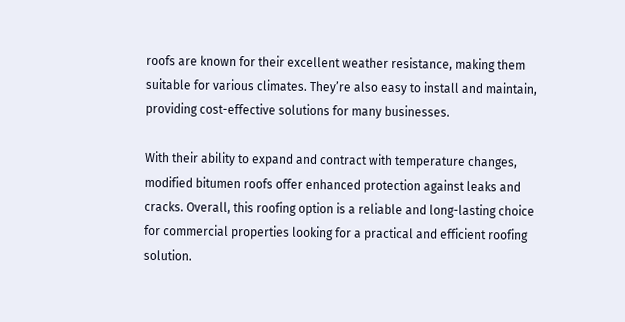roofs are known for their excellent weather resistance, making them suitable for various climates. They’re also easy to install and maintain, providing cost-effective solutions for many businesses.

With their ability to expand and contract with temperature changes, modified bitumen roofs offer enhanced protection against leaks and cracks. Overall, this roofing option is a reliable and long-lasting choice for commercial properties looking for a practical and efficient roofing solution.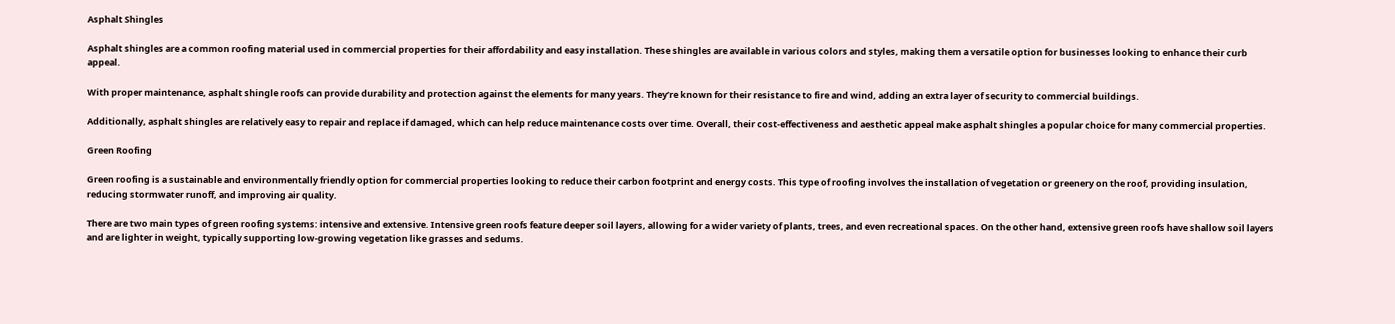Asphalt Shingles

Asphalt shingles are a common roofing material used in commercial properties for their affordability and easy installation. These shingles are available in various colors and styles, making them a versatile option for businesses looking to enhance their curb appeal.

With proper maintenance, asphalt shingle roofs can provide durability and protection against the elements for many years. They’re known for their resistance to fire and wind, adding an extra layer of security to commercial buildings.

Additionally, asphalt shingles are relatively easy to repair and replace if damaged, which can help reduce maintenance costs over time. Overall, their cost-effectiveness and aesthetic appeal make asphalt shingles a popular choice for many commercial properties.

Green Roofing

Green roofing is a sustainable and environmentally friendly option for commercial properties looking to reduce their carbon footprint and energy costs. This type of roofing involves the installation of vegetation or greenery on the roof, providing insulation, reducing stormwater runoff, and improving air quality.

There are two main types of green roofing systems: intensive and extensive. Intensive green roofs feature deeper soil layers, allowing for a wider variety of plants, trees, and even recreational spaces. On the other hand, extensive green roofs have shallow soil layers and are lighter in weight, typically supporting low-growing vegetation like grasses and sedums.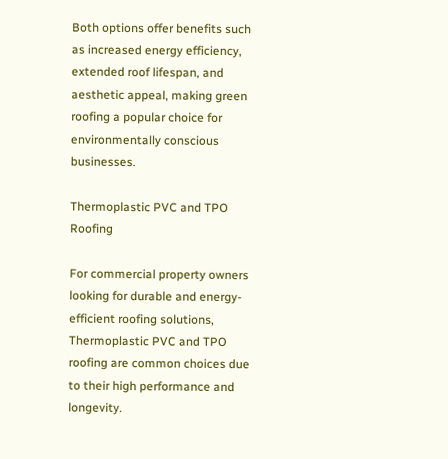Both options offer benefits such as increased energy efficiency, extended roof lifespan, and aesthetic appeal, making green roofing a popular choice for environmentally conscious businesses.

Thermoplastic PVC and TPO Roofing

For commercial property owners looking for durable and energy-efficient roofing solutions, Thermoplastic PVC and TPO roofing are common choices due to their high performance and longevity.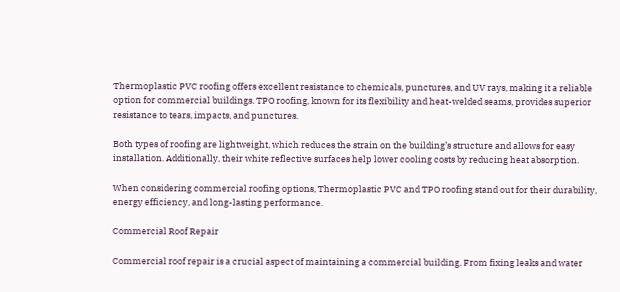Thermoplastic PVC roofing offers excellent resistance to chemicals, punctures, and UV rays, making it a reliable option for commercial buildings. TPO roofing, known for its flexibility and heat-welded seams, provides superior resistance to tears, impacts, and punctures.

Both types of roofing are lightweight, which reduces the strain on the building’s structure and allows for easy installation. Additionally, their white reflective surfaces help lower cooling costs by reducing heat absorption.

When considering commercial roofing options, Thermoplastic PVC and TPO roofing stand out for their durability, energy efficiency, and long-lasting performance.

Commercial Roof Repair

Commercial roof repair is a crucial aspect of maintaining a commercial building. From fixing leaks and water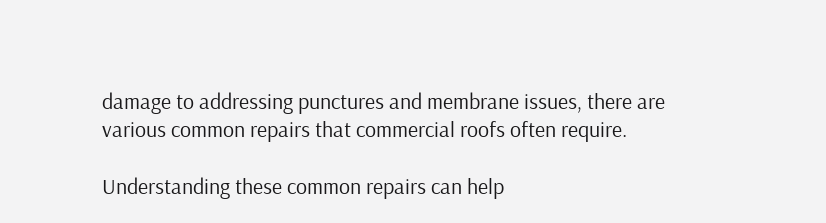damage to addressing punctures and membrane issues, there are various common repairs that commercial roofs often require.

Understanding these common repairs can help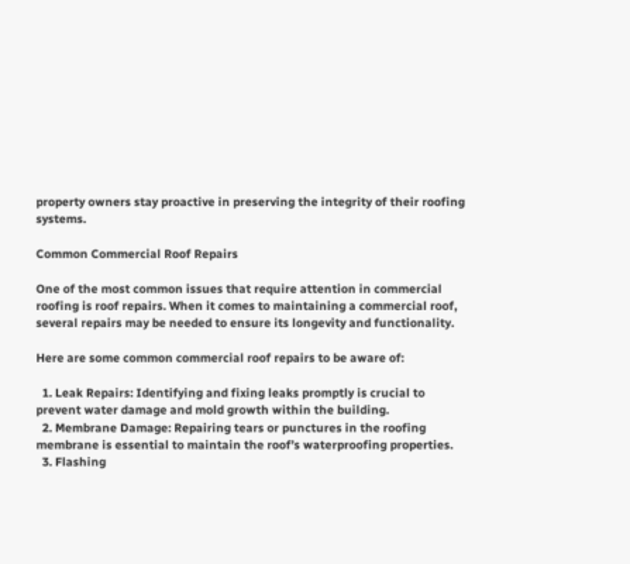property owners stay proactive in preserving the integrity of their roofing systems.

Common Commercial Roof Repairs

One of the most common issues that require attention in commercial roofing is roof repairs. When it comes to maintaining a commercial roof, several repairs may be needed to ensure its longevity and functionality.

Here are some common commercial roof repairs to be aware of:

  1. Leak Repairs: Identifying and fixing leaks promptly is crucial to prevent water damage and mold growth within the building.
  2. Membrane Damage: Repairing tears or punctures in the roofing membrane is essential to maintain the roof’s waterproofing properties.
  3. Flashing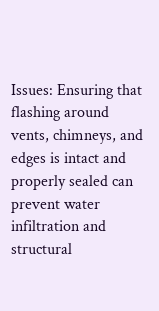Issues: Ensuring that flashing around vents, chimneys, and edges is intact and properly sealed can prevent water infiltration and structural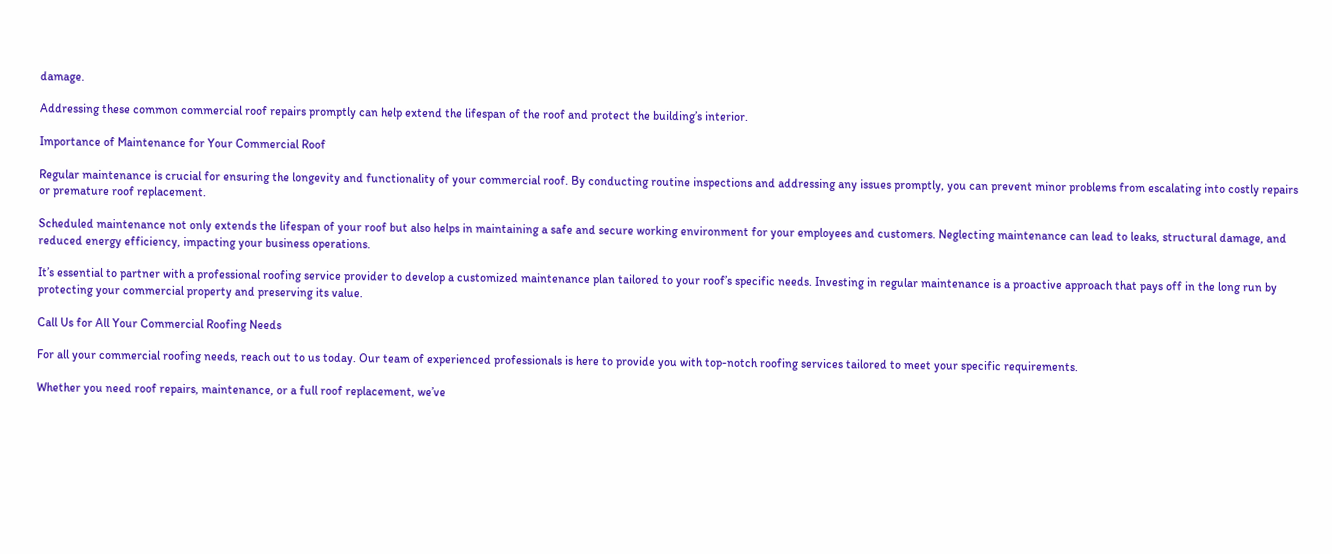damage.

Addressing these common commercial roof repairs promptly can help extend the lifespan of the roof and protect the building’s interior.

Importance of Maintenance for Your Commercial Roof

Regular maintenance is crucial for ensuring the longevity and functionality of your commercial roof. By conducting routine inspections and addressing any issues promptly, you can prevent minor problems from escalating into costly repairs or premature roof replacement.

Scheduled maintenance not only extends the lifespan of your roof but also helps in maintaining a safe and secure working environment for your employees and customers. Neglecting maintenance can lead to leaks, structural damage, and reduced energy efficiency, impacting your business operations.

It’s essential to partner with a professional roofing service provider to develop a customized maintenance plan tailored to your roof’s specific needs. Investing in regular maintenance is a proactive approach that pays off in the long run by protecting your commercial property and preserving its value.

Call Us for All Your Commercial Roofing Needs

For all your commercial roofing needs, reach out to us today. Our team of experienced professionals is here to provide you with top-notch roofing services tailored to meet your specific requirements.

Whether you need roof repairs, maintenance, or a full roof replacement, we’ve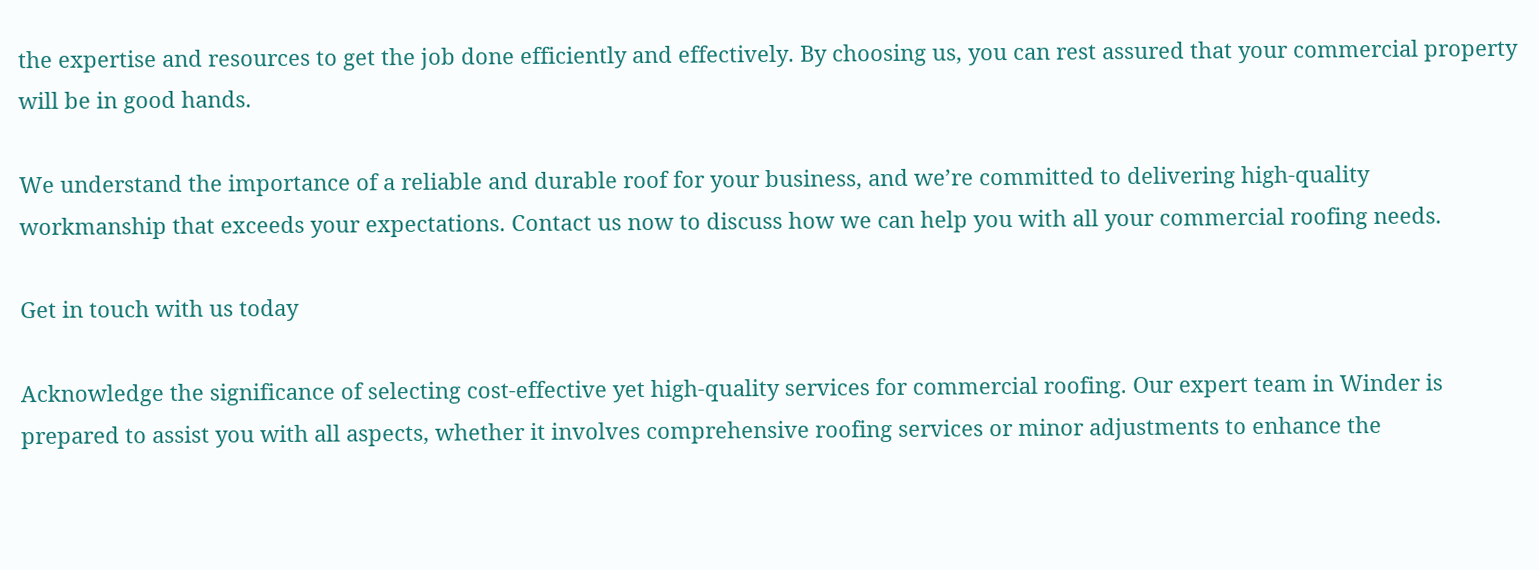the expertise and resources to get the job done efficiently and effectively. By choosing us, you can rest assured that your commercial property will be in good hands.

We understand the importance of a reliable and durable roof for your business, and we’re committed to delivering high-quality workmanship that exceeds your expectations. Contact us now to discuss how we can help you with all your commercial roofing needs.

Get in touch with us today

Acknowledge the significance of selecting cost-effective yet high-quality services for commercial roofing. Our expert team in Winder is prepared to assist you with all aspects, whether it involves comprehensive roofing services or minor adjustments to enhance the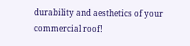durability and aesthetics of your commercial roof!